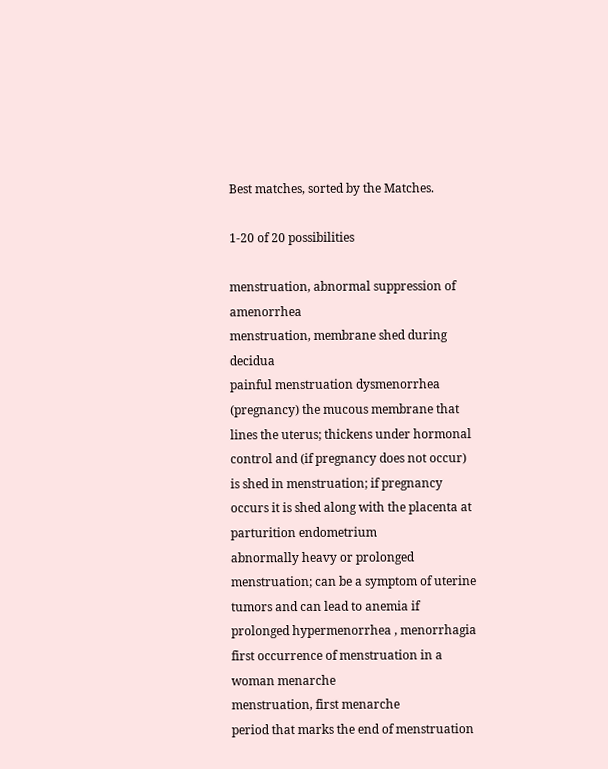Best matches, sorted by the Matches.

1-20 of 20 possibilities

menstruation, abnormal suppression of amenorrhea
menstruation, membrane shed during decidua
painful menstruation dysmenorrhea
(pregnancy) the mucous membrane that lines the uterus; thickens under hormonal control and (if pregnancy does not occur) is shed in menstruation; if pregnancy occurs it is shed along with the placenta at parturition endometrium
abnormally heavy or prolonged menstruation; can be a symptom of uterine tumors and can lead to anemia if prolonged hypermenorrhea , menorrhagia
first occurrence of menstruation in a woman menarche
menstruation, first menarche
period that marks the end of menstruation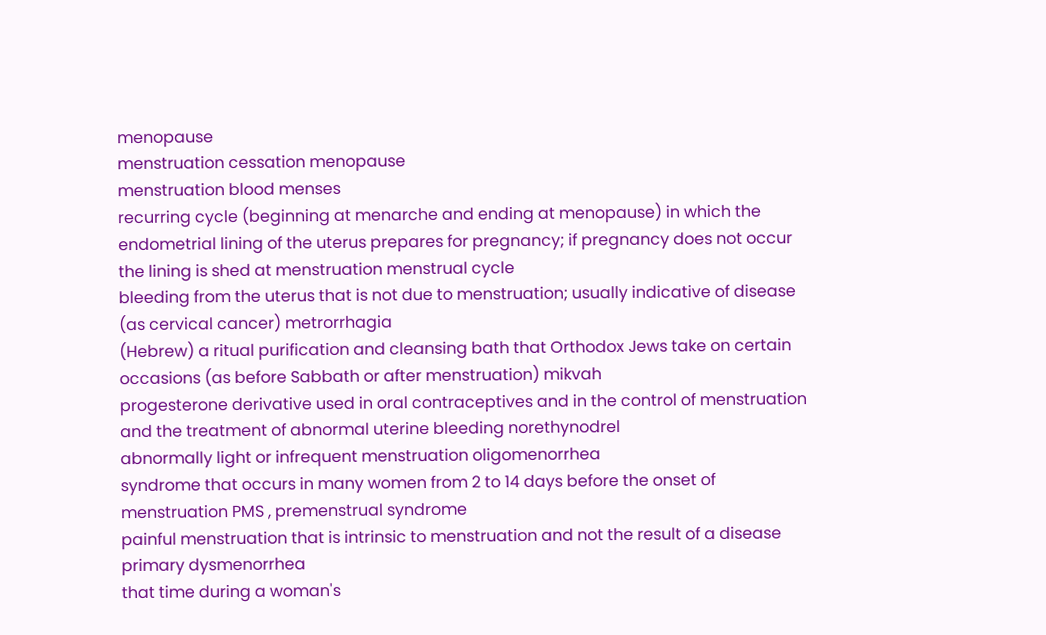menopause
menstruation cessation menopause
menstruation blood menses
recurring cycle (beginning at menarche and ending at menopause) in which the endometrial lining of the uterus prepares for pregnancy; if pregnancy does not occur the lining is shed at menstruation menstrual cycle
bleeding from the uterus that is not due to menstruation; usually indicative of disease (as cervical cancer) metrorrhagia
(Hebrew) a ritual purification and cleansing bath that Orthodox Jews take on certain occasions (as before Sabbath or after menstruation) mikvah
progesterone derivative used in oral contraceptives and in the control of menstruation and the treatment of abnormal uterine bleeding norethynodrel
abnormally light or infrequent menstruation oligomenorrhea
syndrome that occurs in many women from 2 to 14 days before the onset of menstruation PMS , premenstrual syndrome
painful menstruation that is intrinsic to menstruation and not the result of a disease primary dysmenorrhea
that time during a woman's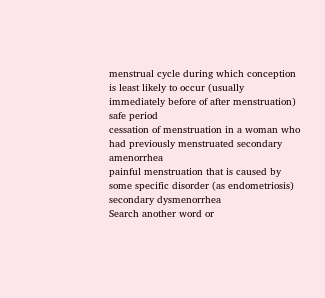menstrual cycle during which conception is least likely to occur (usually immediately before of after menstruation) safe period
cessation of menstruation in a woman who had previously menstruated secondary amenorrhea
painful menstruation that is caused by some specific disorder (as endometriosis) secondary dysmenorrhea
Search another word or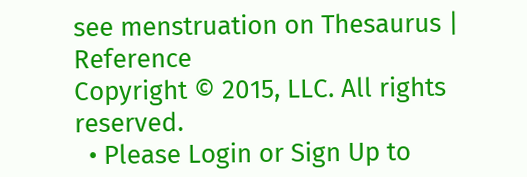see menstruation on Thesaurus | Reference
Copyright © 2015, LLC. All rights reserved.
  • Please Login or Sign Up to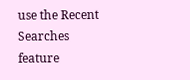use the Recent Searches feature